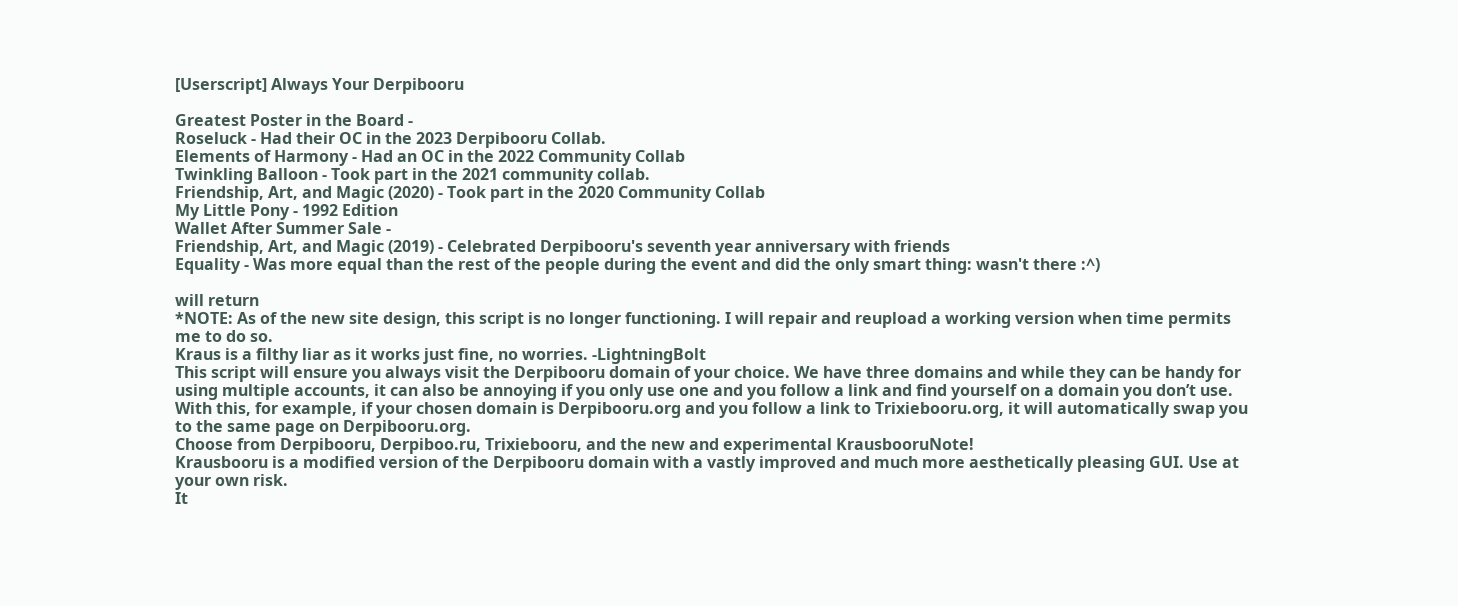[Userscript] Always Your Derpibooru

Greatest Poster in the Board -
Roseluck - Had their OC in the 2023 Derpibooru Collab.
Elements of Harmony - Had an OC in the 2022 Community Collab
Twinkling Balloon - Took part in the 2021 community collab.
Friendship, Art, and Magic (2020) - Took part in the 2020 Community Collab
My Little Pony - 1992 Edition
Wallet After Summer Sale -
Friendship, Art, and Magic (2019) - Celebrated Derpibooru's seventh year anniversary with friends
Equality - Was more equal than the rest of the people during the event and did the only smart thing: wasn't there :^)

will return
*NOTE: As of the new site design, this script is no longer functioning. I will repair and reupload a working version when time permits me to do so.
Kraus is a filthy liar as it works just fine, no worries. -LightningBolt
This script will ensure you always visit the Derpibooru domain of your choice. We have three domains and while they can be handy for using multiple accounts, it can also be annoying if you only use one and you follow a link and find yourself on a domain you don’t use. With this, for example, if your chosen domain is Derpibooru.org and you follow a link to Trixiebooru.org, it will automatically swap you to the same page on Derpibooru.org.
Choose from Derpibooru, Derpiboo.ru, Trixiebooru, and the new and experimental KrausbooruNote!
Krausbooru is a modified version of the Derpibooru domain with a vastly improved and much more aesthetically pleasing GUI. Use at your own risk.
It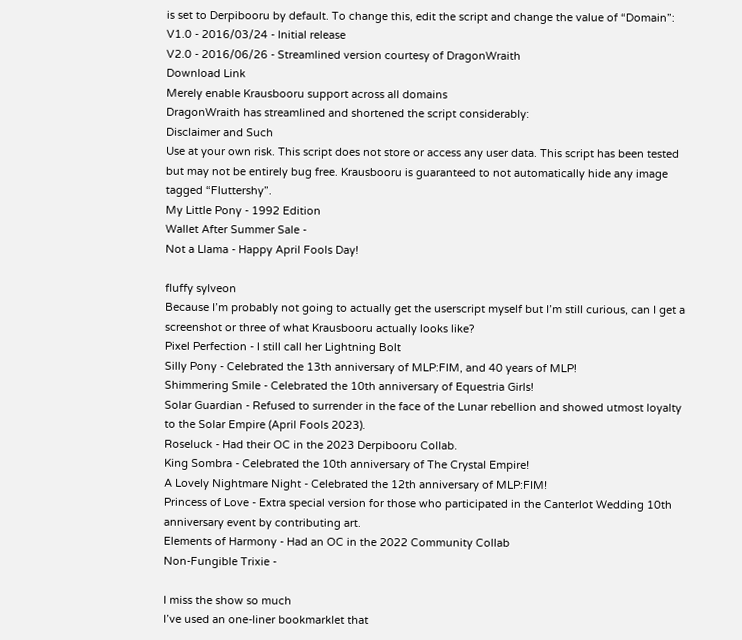is set to Derpibooru by default. To change this, edit the script and change the value of “Domain”:
V1.0 - 2016/03/24 - Initial release
V2.0 - 2016/06/26 - Streamlined version courtesy of DragonWraith
Download Link
Merely enable Krausbooru support across all domains
DragonWraith has streamlined and shortened the script considerably:
Disclaimer and Such
Use at your own risk. This script does not store or access any user data. This script has been tested but may not be entirely bug free. Krausbooru is guaranteed to not automatically hide any image tagged “Fluttershy”.
My Little Pony - 1992 Edition
Wallet After Summer Sale -
Not a Llama - Happy April Fools Day!

fluffy sylveon
Because I’m probably not going to actually get the userscript myself but I’m still curious, can I get a screenshot or three of what Krausbooru actually looks like?
Pixel Perfection - I still call her Lightning Bolt
Silly Pony - Celebrated the 13th anniversary of MLP:FIM, and 40 years of MLP!
Shimmering Smile - Celebrated the 10th anniversary of Equestria Girls!
Solar Guardian - Refused to surrender in the face of the Lunar rebellion and showed utmost loyalty to the Solar Empire (April Fools 2023).
Roseluck - Had their OC in the 2023 Derpibooru Collab.
King Sombra - Celebrated the 10th anniversary of The Crystal Empire!
A Lovely Nightmare Night - Celebrated the 12th anniversary of MLP:FIM!
Princess of Love - Extra special version for those who participated in the Canterlot Wedding 10th anniversary event by contributing art.
Elements of Harmony - Had an OC in the 2022 Community Collab
Non-Fungible Trixie -

I miss the show so much
I’ve used an one-liner bookmarklet that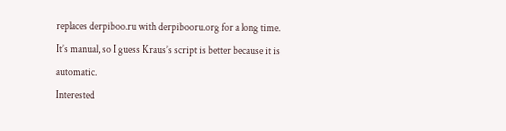replaces derpiboo.ru with derpibooru.org for a long time. It’s manual, so I guess Kraus’s script is better because it is automatic.
Interested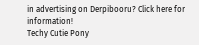in advertising on Derpibooru? Click here for information!
Techy Cutie Pony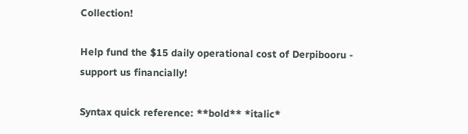Collection!

Help fund the $15 daily operational cost of Derpibooru - support us financially!

Syntax quick reference: **bold** *italic*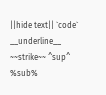||hide text|| `code` __underline__ ~~strike~~ ^sup^ %sub%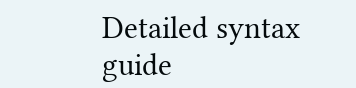Detailed syntax guide